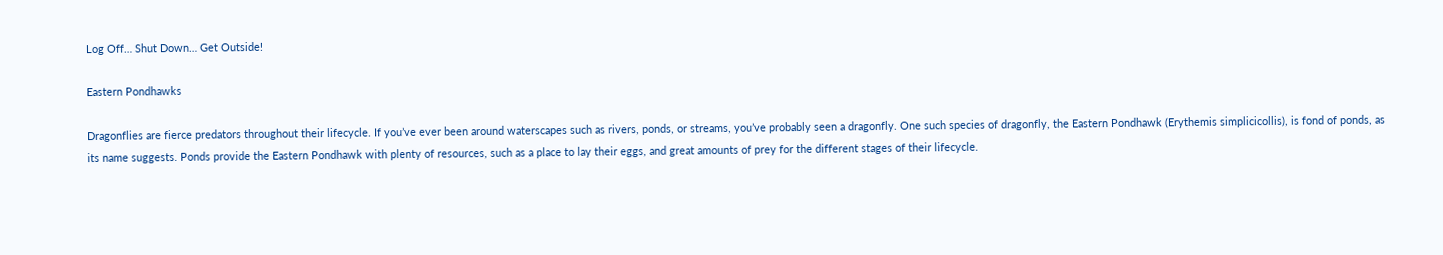Log Off… Shut Down… Get Outside!

Eastern Pondhawks

Dragonflies are fierce predators throughout their lifecycle. If you’ve ever been around waterscapes such as rivers, ponds, or streams, you’ve probably seen a dragonfly. One such species of dragonfly, the Eastern Pondhawk (Erythemis simplicicollis), is fond of ponds, as its name suggests. Ponds provide the Eastern Pondhawk with plenty of resources, such as a place to lay their eggs, and great amounts of prey for the different stages of their lifecycle.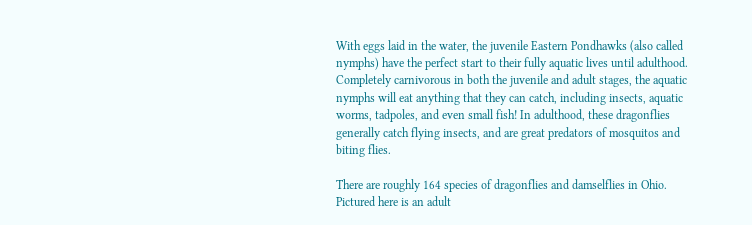With eggs laid in the water, the juvenile Eastern Pondhawks (also called nymphs) have the perfect start to their fully aquatic lives until adulthood. Completely carnivorous in both the juvenile and adult stages, the aquatic nymphs will eat anything that they can catch, including insects, aquatic worms, tadpoles, and even small fish! In adulthood, these dragonflies generally catch flying insects, and are great predators of mosquitos and biting flies.

There are roughly 164 species of dragonflies and damselflies in Ohio. Pictured here is an adult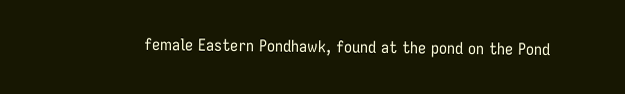female Eastern Pondhawk, found at the pond on the Pond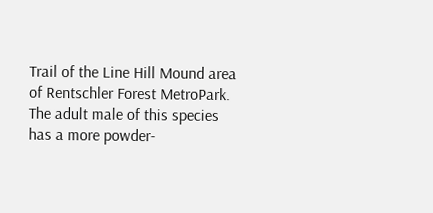Trail of the Line Hill Mound area of Rentschler Forest MetroPark. The adult male of this species has a more powder-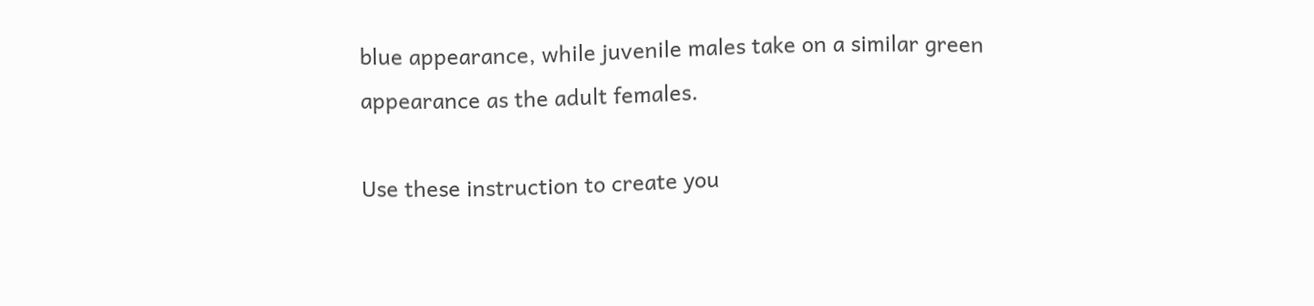blue appearance, while juvenile males take on a similar green appearance as the adult females.

Use these instruction to create you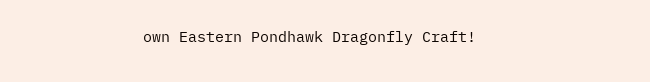own Eastern Pondhawk Dragonfly Craft!